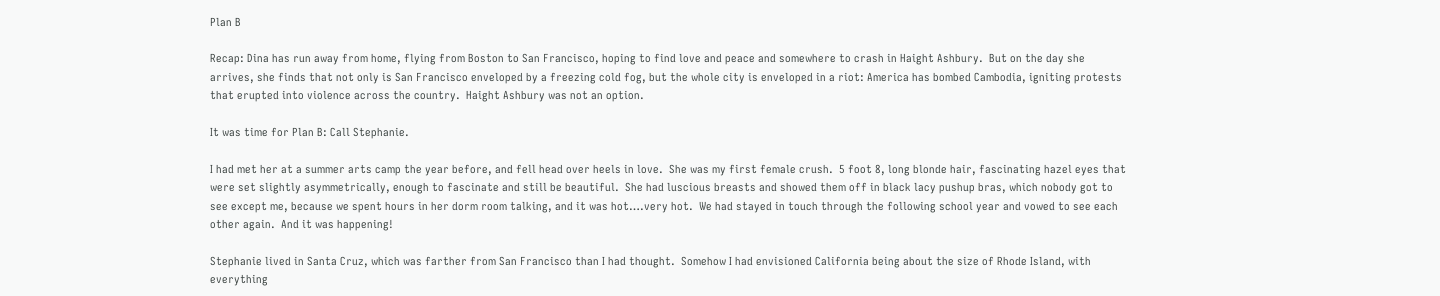Plan B

Recap: Dina has run away from home, flying from Boston to San Francisco, hoping to find love and peace and somewhere to crash in Haight Ashbury.  But on the day she arrives, she finds that not only is San Francisco enveloped by a freezing cold fog, but the whole city is enveloped in a riot: America has bombed Cambodia, igniting protests that erupted into violence across the country.  Haight Ashbury was not an option.

It was time for Plan B: Call Stephanie.

I had met her at a summer arts camp the year before, and fell head over heels in love.  She was my first female crush.  5 foot 8, long blonde hair, fascinating hazel eyes that were set slightly asymmetrically, enough to fascinate and still be beautiful.  She had luscious breasts and showed them off in black lacy pushup bras, which nobody got to see except me, because we spent hours in her dorm room talking, and it was hot….very hot.  We had stayed in touch through the following school year and vowed to see each other again.  And it was happening!

Stephanie lived in Santa Cruz, which was farther from San Francisco than I had thought.  Somehow I had envisioned California being about the size of Rhode Island, with everything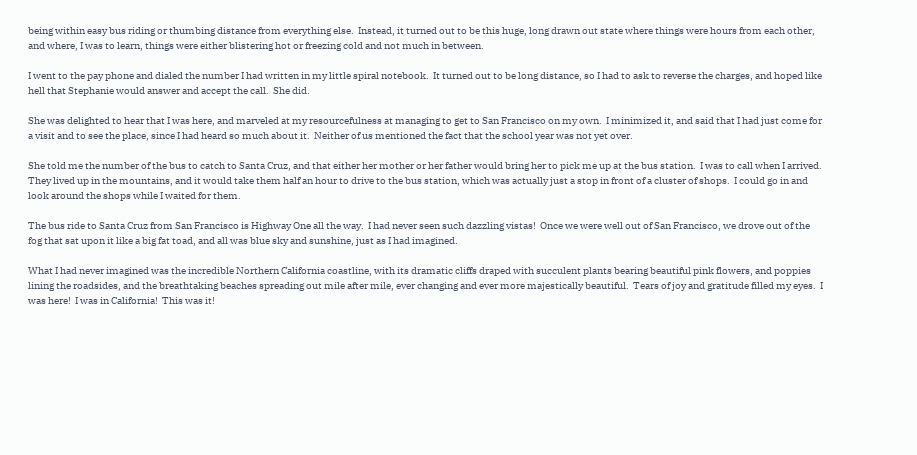being within easy bus riding or thumbing distance from everything else.  Instead, it turned out to be this huge, long drawn out state where things were hours from each other, and where, I was to learn, things were either blistering hot or freezing cold and not much in between.

I went to the pay phone and dialed the number I had written in my little spiral notebook.  It turned out to be long distance, so I had to ask to reverse the charges, and hoped like hell that Stephanie would answer and accept the call.  She did.

She was delighted to hear that I was here, and marveled at my resourcefulness at managing to get to San Francisco on my own.  I minimized it, and said that I had just come for a visit and to see the place, since I had heard so much about it.  Neither of us mentioned the fact that the school year was not yet over.

She told me the number of the bus to catch to Santa Cruz, and that either her mother or her father would bring her to pick me up at the bus station.  I was to call when I arrived.  They lived up in the mountains, and it would take them half an hour to drive to the bus station, which was actually just a stop in front of a cluster of shops.  I could go in and look around the shops while I waited for them.

The bus ride to Santa Cruz from San Francisco is Highway One all the way.  I had never seen such dazzling vistas!  Once we were well out of San Francisco, we drove out of the fog that sat upon it like a big fat toad, and all was blue sky and sunshine, just as I had imagined.

What I had never imagined was the incredible Northern California coastline, with its dramatic cliffs draped with succulent plants bearing beautiful pink flowers, and poppies lining the roadsides, and the breathtaking beaches spreading out mile after mile, ever changing and ever more majestically beautiful.  Tears of joy and gratitude filled my eyes.  I was here!  I was in California!  This was it!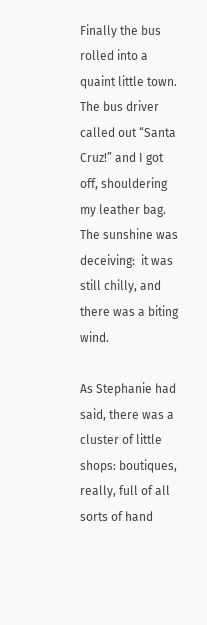Finally the bus rolled into a quaint little town.  The bus driver called out “Santa Cruz!” and I got off, shouldering my leather bag.  The sunshine was deceiving:  it was still chilly, and there was a biting wind.

As Stephanie had said, there was a cluster of little shops: boutiques, really, full of all sorts of hand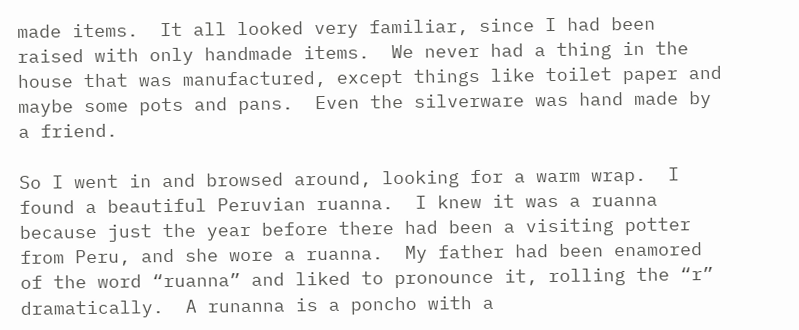made items.  It all looked very familiar, since I had been raised with only handmade items.  We never had a thing in the house that was manufactured, except things like toilet paper and maybe some pots and pans.  Even the silverware was hand made by a friend.

So I went in and browsed around, looking for a warm wrap.  I found a beautiful Peruvian ruanna.  I knew it was a ruanna because just the year before there had been a visiting potter from Peru, and she wore a ruanna.  My father had been enamored of the word “ruanna” and liked to pronounce it, rolling the “r” dramatically.  A runanna is a poncho with a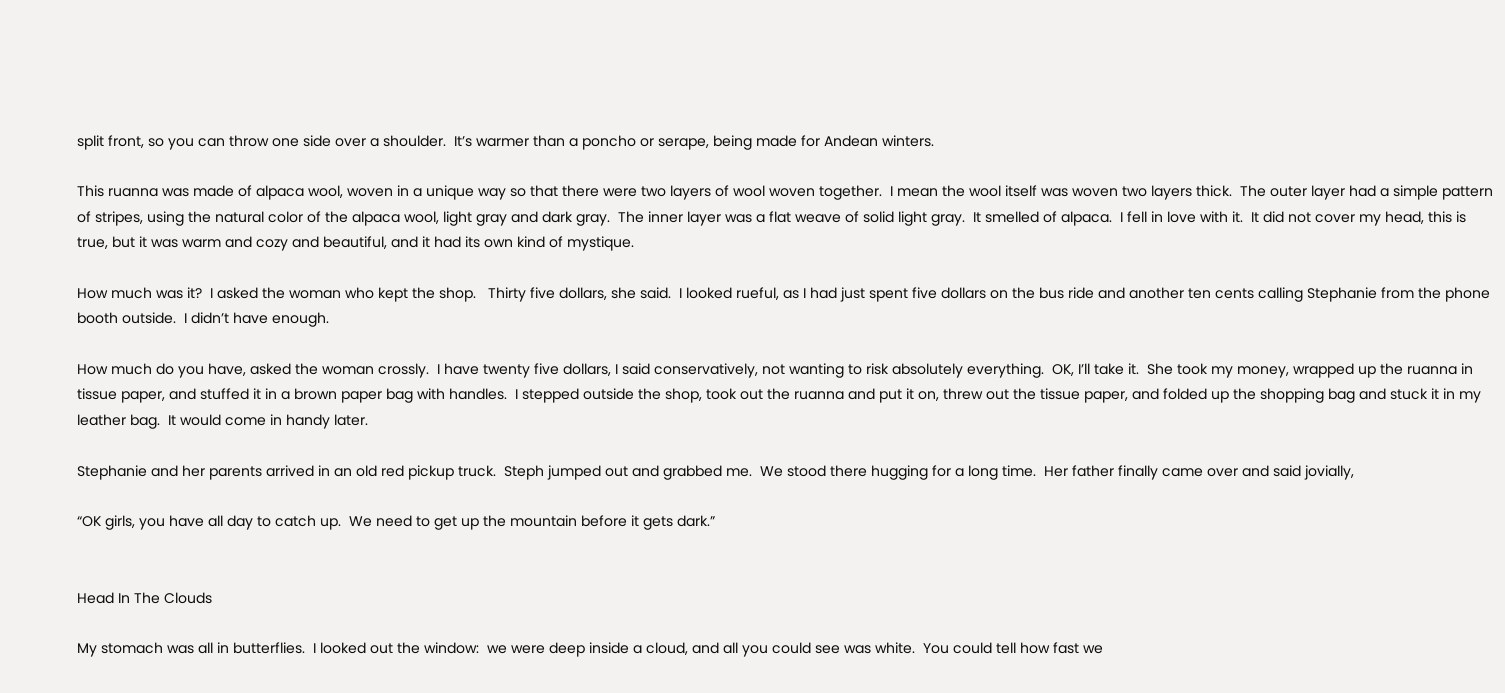split front, so you can throw one side over a shoulder.  It’s warmer than a poncho or serape, being made for Andean winters.

This ruanna was made of alpaca wool, woven in a unique way so that there were two layers of wool woven together.  I mean the wool itself was woven two layers thick.  The outer layer had a simple pattern of stripes, using the natural color of the alpaca wool, light gray and dark gray.  The inner layer was a flat weave of solid light gray.  It smelled of alpaca.  I fell in love with it.  It did not cover my head, this is true, but it was warm and cozy and beautiful, and it had its own kind of mystique.

How much was it?  I asked the woman who kept the shop.   Thirty five dollars, she said.  I looked rueful, as I had just spent five dollars on the bus ride and another ten cents calling Stephanie from the phone booth outside.  I didn’t have enough.

How much do you have, asked the woman crossly.  I have twenty five dollars, I said conservatively, not wanting to risk absolutely everything.  OK, I’ll take it.  She took my money, wrapped up the ruanna in tissue paper, and stuffed it in a brown paper bag with handles.  I stepped outside the shop, took out the ruanna and put it on, threw out the tissue paper, and folded up the shopping bag and stuck it in my leather bag.  It would come in handy later.

Stephanie and her parents arrived in an old red pickup truck.  Steph jumped out and grabbed me.  We stood there hugging for a long time.  Her father finally came over and said jovially,

“OK girls, you have all day to catch up.  We need to get up the mountain before it gets dark.”


Head In The Clouds

My stomach was all in butterflies.  I looked out the window:  we were deep inside a cloud, and all you could see was white.  You could tell how fast we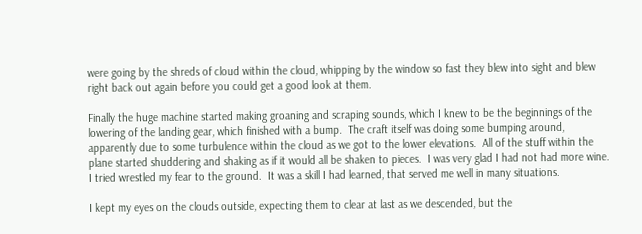were going by the shreds of cloud within the cloud, whipping by the window so fast they blew into sight and blew right back out again before you could get a good look at them.

Finally the huge machine started making groaning and scraping sounds, which I knew to be the beginnings of the lowering of the landing gear, which finished with a bump.  The craft itself was doing some bumping around, apparently due to some turbulence within the cloud as we got to the lower elevations.  All of the stuff within the plane started shuddering and shaking as if it would all be shaken to pieces.  I was very glad I had not had more wine.  I tried wrestled my fear to the ground.  It was a skill I had learned, that served me well in many situations.

I kept my eyes on the clouds outside, expecting them to clear at last as we descended, but the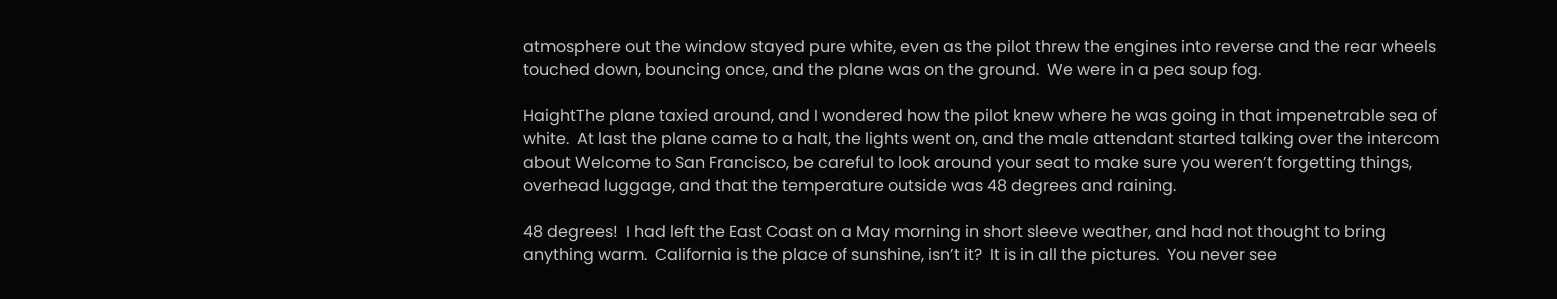atmosphere out the window stayed pure white, even as the pilot threw the engines into reverse and the rear wheels touched down, bouncing once, and the plane was on the ground.  We were in a pea soup fog.

HaightThe plane taxied around, and I wondered how the pilot knew where he was going in that impenetrable sea of white.  At last the plane came to a halt, the lights went on, and the male attendant started talking over the intercom about Welcome to San Francisco, be careful to look around your seat to make sure you weren’t forgetting things, overhead luggage, and that the temperature outside was 48 degrees and raining.

48 degrees!  I had left the East Coast on a May morning in short sleeve weather, and had not thought to bring anything warm.  California is the place of sunshine, isn’t it?  It is in all the pictures.  You never see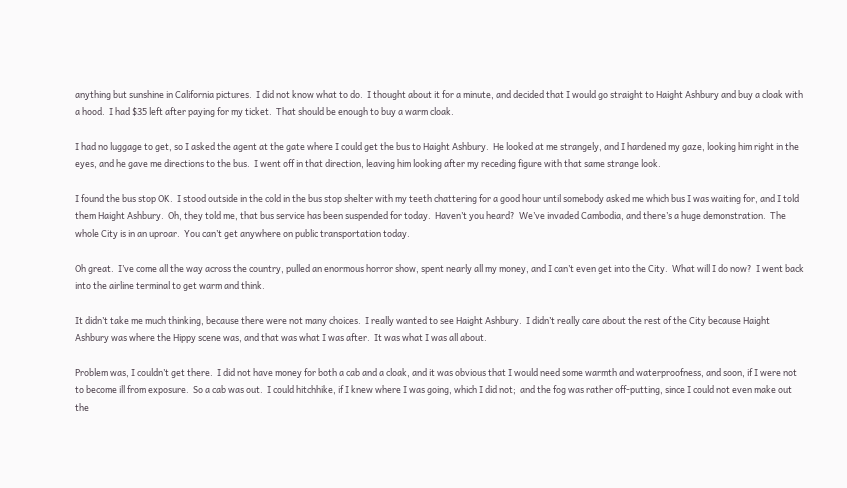anything but sunshine in California pictures.  I did not know what to do.  I thought about it for a minute, and decided that I would go straight to Haight Ashbury and buy a cloak with a hood.  I had $35 left after paying for my ticket.  That should be enough to buy a warm cloak.

I had no luggage to get, so I asked the agent at the gate where I could get the bus to Haight Ashbury.  He looked at me strangely, and I hardened my gaze, looking him right in the eyes, and he gave me directions to the bus.  I went off in that direction, leaving him looking after my receding figure with that same strange look.

I found the bus stop OK.  I stood outside in the cold in the bus stop shelter with my teeth chattering for a good hour until somebody asked me which bus I was waiting for, and I told them Haight Ashbury.  Oh, they told me, that bus service has been suspended for today.  Haven’t you heard?  We’ve invaded Cambodia, and there’s a huge demonstration.  The whole City is in an uproar.  You can’t get anywhere on public transportation today.

Oh great.  I’ve come all the way across the country, pulled an enormous horror show, spent nearly all my money, and I can’t even get into the City.  What will I do now?  I went back into the airline terminal to get warm and think.

It didn’t take me much thinking, because there were not many choices.  I really wanted to see Haight Ashbury.  I didn’t really care about the rest of the City because Haight Ashbury was where the Hippy scene was, and that was what I was after.  It was what I was all about.

Problem was, I couldn’t get there.  I did not have money for both a cab and a cloak, and it was obvious that I would need some warmth and waterproofness, and soon, if I were not to become ill from exposure.  So a cab was out.  I could hitchhike, if I knew where I was going, which I did not;  and the fog was rather off-putting, since I could not even make out the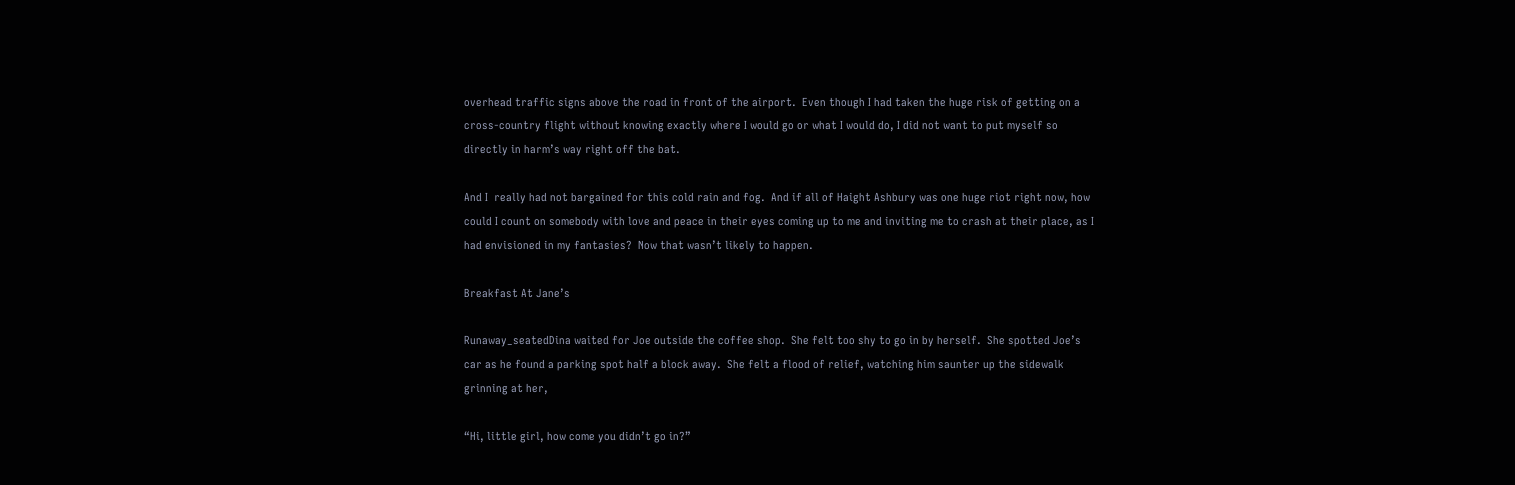overhead traffic signs above the road in front of the airport.  Even though I had taken the huge risk of getting on a cross-country flight without knowing exactly where I would go or what I would do, I did not want to put myself so directly in harm’s way right off the bat.

And I  really had not bargained for this cold rain and fog.  And if all of Haight Ashbury was one huge riot right now, how could I count on somebody with love and peace in their eyes coming up to me and inviting me to crash at their place, as I had envisioned in my fantasies?  Now that wasn’t likely to happen.

Breakfast At Jane’s

Runaway_seatedDina waited for Joe outside the coffee shop.  She felt too shy to go in by herself.  She spotted Joe’s car as he found a parking spot half a block away.  She felt a flood of relief, watching him saunter up the sidewalk grinning at her,

“Hi, little girl, how come you didn’t go in?”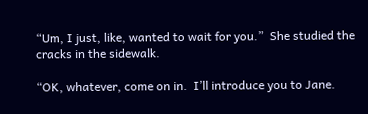“Um, I just, like, wanted to wait for you.”  She studied the cracks in the sidewalk.

“OK, whatever, come on in.  I’ll introduce you to Jane.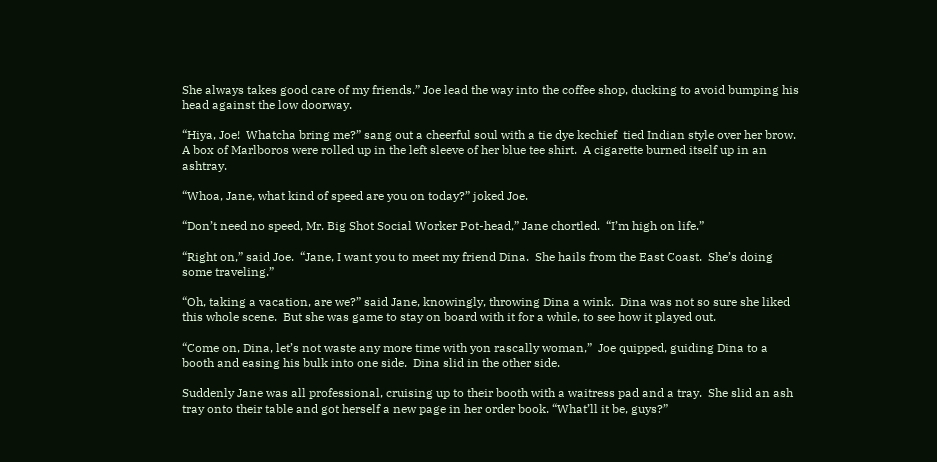She always takes good care of my friends.” Joe lead the way into the coffee shop, ducking to avoid bumping his head against the low doorway.

“Hiya, Joe!  Whatcha bring me?” sang out a cheerful soul with a tie dye kechief  tied Indian style over her brow.  A box of Marlboros were rolled up in the left sleeve of her blue tee shirt.  A cigarette burned itself up in an ashtray.

“Whoa, Jane, what kind of speed are you on today?” joked Joe.

“Don’t need no speed, Mr. Big Shot Social Worker Pot-head,” Jane chortled.  “I’m high on life.”

“Right on,” said Joe.  “Jane, I want you to meet my friend Dina.  She hails from the East Coast.  She’s doing some traveling.”

“Oh, taking a vacation, are we?” said Jane, knowingly, throwing Dina a wink.  Dina was not so sure she liked this whole scene.  But she was game to stay on board with it for a while, to see how it played out.

“Come on, Dina, let’s not waste any more time with yon rascally woman,”  Joe quipped, guiding Dina to a booth and easing his bulk into one side.  Dina slid in the other side.

Suddenly Jane was all professional, cruising up to their booth with a waitress pad and a tray.  She slid an ash tray onto their table and got herself a new page in her order book. “What’ll it be, guys?”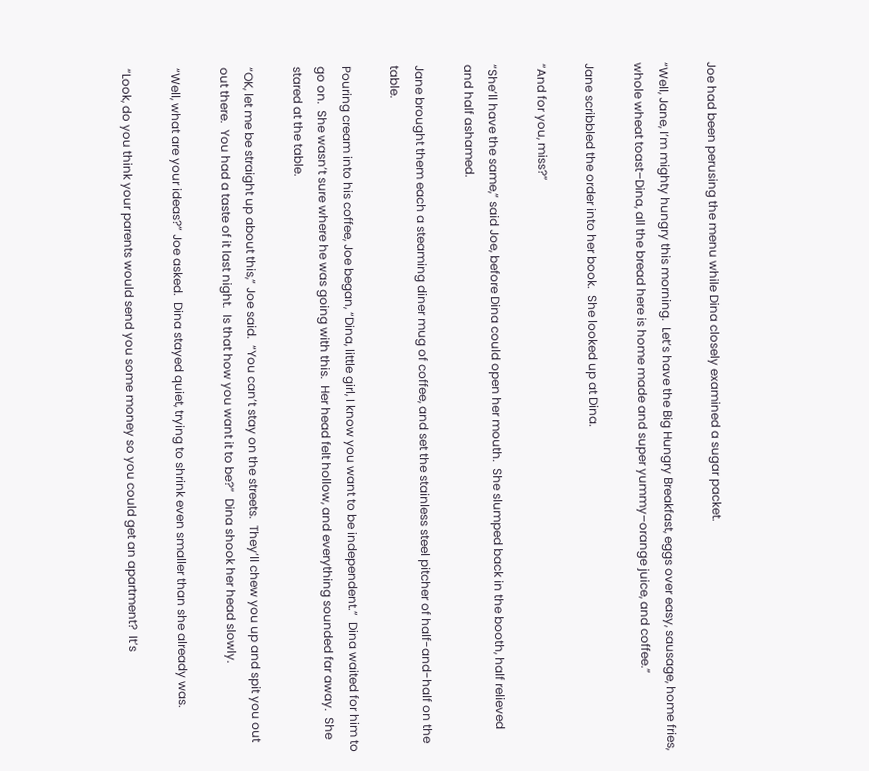Joe had been perusing the menu while Dina closely examined a sugar packet.

“Well, Jane, I’m mighty hungry this morning.  Let’s have the Big Hungry Breakfast, eggs over easy, sausage, home fries, whole wheat toast–Dina, all the bread here is home made and super yummy–orange juice, and coffee.”

Jane scribbled the order into her book.  She looked up at Dina.

“And for you, miss?”

“She’ll have the same,” said Joe, before Dina could open her mouth.  She slumped back in the booth, half relieved and half ashamed.

Jane brought them each a steaming diner mug of coffee, and set the stainless steel pitcher of half-and-half on the table.

Pouring cream into his coffee, Joe began, “Dina, little girl, I know you want to be independent.”  Dina waited for him to go on.  She wasn’t sure where he was going with this.  Her head felt hollow, and everything sounded far away.  She stared at the table.

“OK, let me be straight up about this,” Joe said.  “You can’t stay on the streets.  They’ll chew you up and spit you out out there.  You had a taste of it last night.  Is that how you want it to be?”  Dina shook her head slowly.

“Well, what are your ideas?” Joe asked.  Dina stayed quiet, trying to shrink even smaller than she already was.

“Look, do you think your parents would send you some money so you could get an apartment?  It’s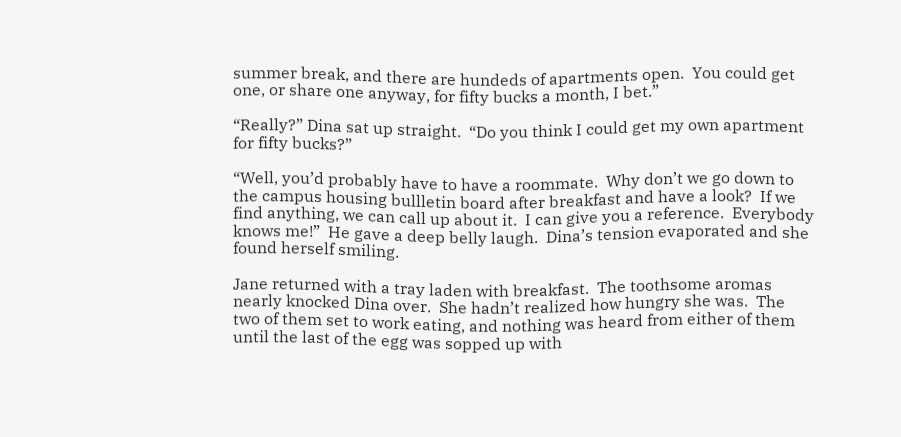summer break, and there are hundeds of apartments open.  You could get one, or share one anyway, for fifty bucks a month, I bet.”

“Really?” Dina sat up straight.  “Do you think I could get my own apartment for fifty bucks?”

“Well, you’d probably have to have a roommate.  Why don’t we go down to the campus housing bullletin board after breakfast and have a look?  If we find anything, we can call up about it.  I can give you a reference.  Everybody knows me!”  He gave a deep belly laugh.  Dina’s tension evaporated and she found herself smiling.

Jane returned with a tray laden with breakfast.  The toothsome aromas nearly knocked Dina over.  She hadn’t realized how hungry she was.  The two of them set to work eating, and nothing was heard from either of them until the last of the egg was sopped up with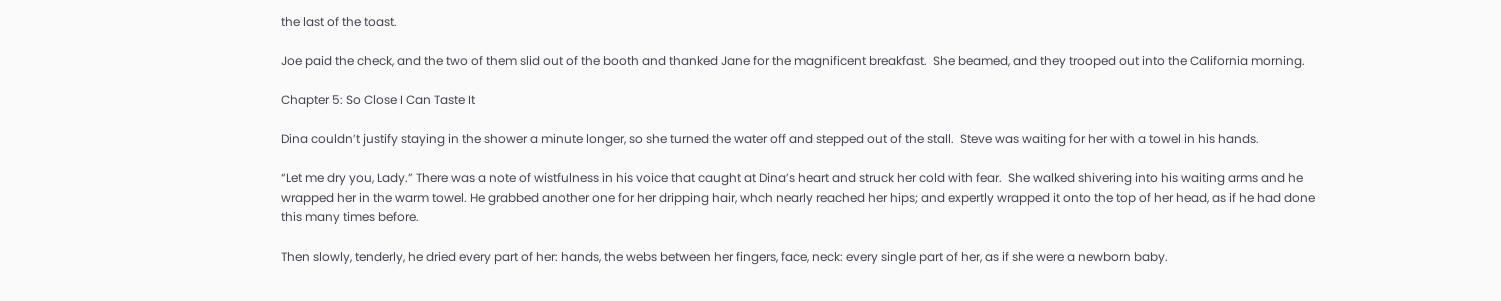the last of the toast.

Joe paid the check, and the two of them slid out of the booth and thanked Jane for the magnificent breakfast.  She beamed, and they trooped out into the California morning.

Chapter 5: So Close I Can Taste It

Dina couldn’t justify staying in the shower a minute longer, so she turned the water off and stepped out of the stall.  Steve was waiting for her with a towel in his hands.

“Let me dry you, Lady.” There was a note of wistfulness in his voice that caught at Dina’s heart and struck her cold with fear.  She walked shivering into his waiting arms and he wrapped her in the warm towel. He grabbed another one for her dripping hair, whch nearly reached her hips; and expertly wrapped it onto the top of her head, as if he had done this many times before.

Then slowly, tenderly, he dried every part of her: hands, the webs between her fingers, face, neck: every single part of her, as if she were a newborn baby.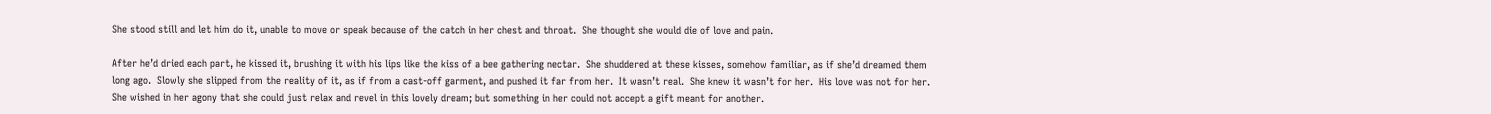She stood still and let him do it, unable to move or speak because of the catch in her chest and throat.  She thought she would die of love and pain.

After he’d dried each part, he kissed it, brushing it with his lips like the kiss of a bee gathering nectar.  She shuddered at these kisses, somehow familiar, as if she’d dreamed them long ago.  Slowly she slipped from the reality of it, as if from a cast-off garment, and pushed it far from her.  It wasn’t real.  She knew it wasn’t for her.  His love was not for her.  She wished in her agony that she could just relax and revel in this lovely dream; but something in her could not accept a gift meant for another.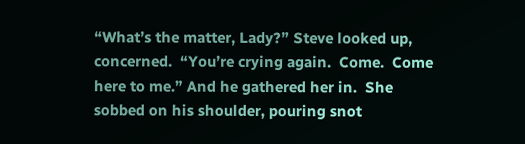“What’s the matter, Lady?” Steve looked up, concerned.  “You’re crying again.  Come.  Come here to me.” And he gathered her in.  She sobbed on his shoulder, pouring snot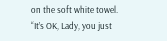on the soft white towel.  “It’s OK, Lady, you just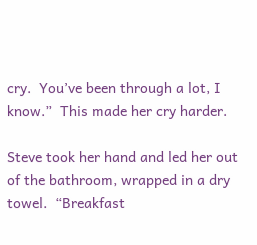cry.  You’ve been through a lot, I know.”  This made her cry harder.

Steve took her hand and led her out of the bathroom, wrapped in a dry towel.  “Breakfast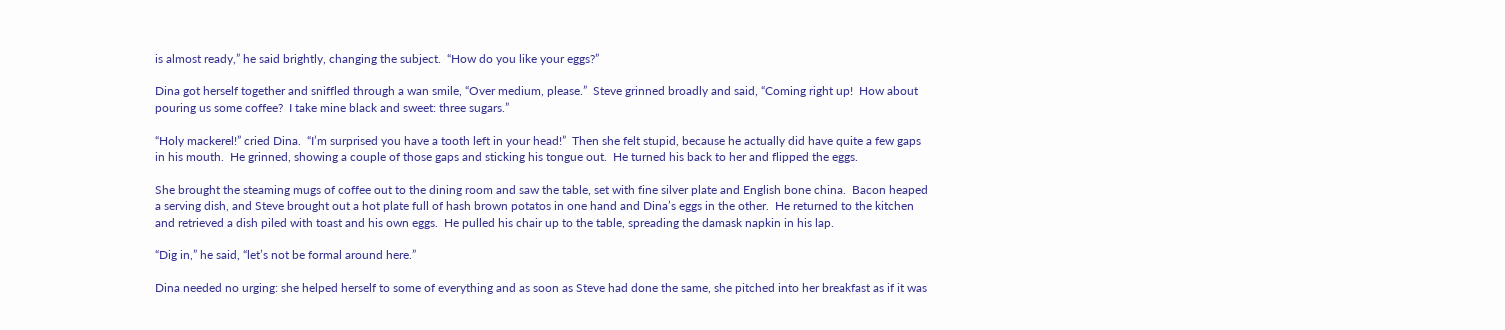is almost ready,” he said brightly, changing the subject.  “How do you like your eggs?”

Dina got herself together and sniffled through a wan smile, “Over medium, please.”  Steve grinned broadly and said, “Coming right up!  How about pouring us some coffee?  I take mine black and sweet: three sugars.”

“Holy mackerel!” cried Dina.  “I’m surprised you have a tooth left in your head!”  Then she felt stupid, because he actually did have quite a few gaps in his mouth.  He grinned, showing a couple of those gaps and sticking his tongue out.  He turned his back to her and flipped the eggs.

She brought the steaming mugs of coffee out to the dining room and saw the table, set with fine silver plate and English bone china.  Bacon heaped a serving dish, and Steve brought out a hot plate full of hash brown potatos in one hand and Dina’s eggs in the other.  He returned to the kitchen and retrieved a dish piled with toast and his own eggs.  He pulled his chair up to the table, spreading the damask napkin in his lap.

“Dig in,” he said, “let’s not be formal around here.”

Dina needed no urging: she helped herself to some of everything and as soon as Steve had done the same, she pitched into her breakfast as if it was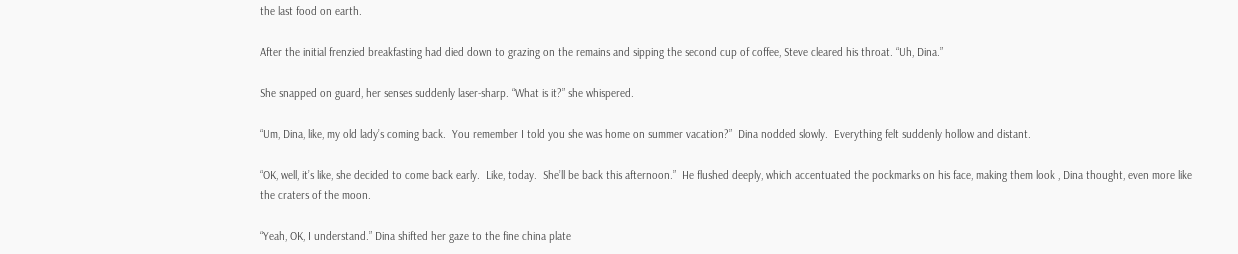the last food on earth.

After the initial frenzied breakfasting had died down to grazing on the remains and sipping the second cup of coffee, Steve cleared his throat. “Uh, Dina.”

She snapped on guard, her senses suddenly laser-sharp. “What is it?” she whispered.

“Um, Dina, like, my old lady’s coming back.  You remember I told you she was home on summer vacation?”  Dina nodded slowly.  Everything felt suddenly hollow and distant.

“OK, well, it’s like, she decided to come back early.  Like, today.  She’ll be back this afternoon.”  He flushed deeply, which accentuated the pockmarks on his face, making them look , Dina thought, even more like the craters of the moon.

“Yeah, OK, I understand.” Dina shifted her gaze to the fine china plate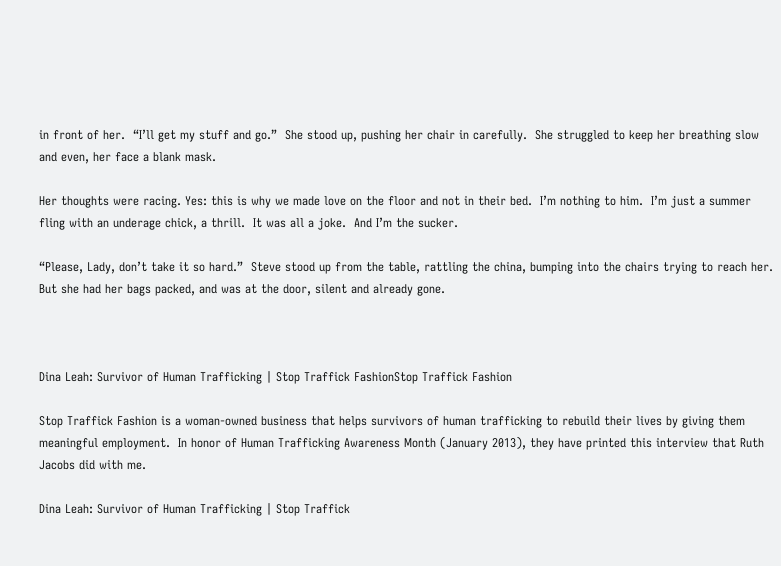in front of her.  “I’ll get my stuff and go.”  She stood up, pushing her chair in carefully.  She struggled to keep her breathing slow and even, her face a blank mask.

Her thoughts were racing. Yes: this is why we made love on the floor and not in their bed.  I’m nothing to him.  I’m just a summer fling with an underage chick, a thrill.  It was all a joke.  And I’m the sucker.

“Please, Lady, don’t take it so hard.”  Steve stood up from the table, rattling the china, bumping into the chairs trying to reach her.  But she had her bags packed, and was at the door, silent and already gone.



Dina Leah: Survivor of Human Trafficking | Stop Traffick FashionStop Traffick Fashion

Stop Traffick Fashion is a woman-owned business that helps survivors of human trafficking to rebuild their lives by giving them meaningful employment.  In honor of Human Trafficking Awareness Month (January 2013), they have printed this interview that Ruth Jacobs did with me.

Dina Leah: Survivor of Human Trafficking | Stop Traffick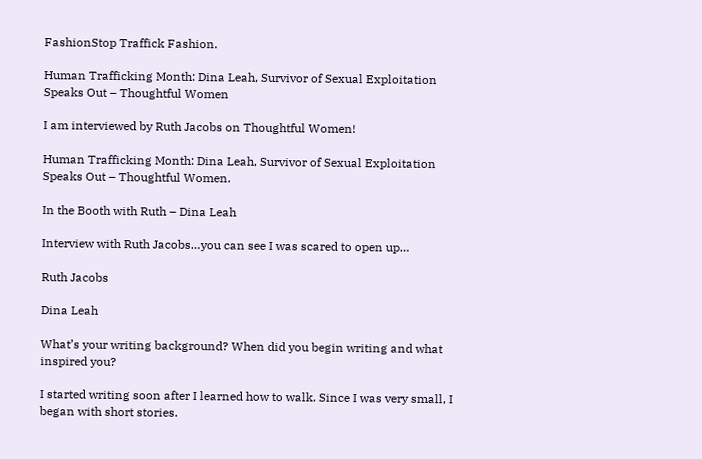FashionStop Traffick Fashion.

Human Trafficking Month: Dina Leah, Survivor of Sexual Exploitation Speaks Out – Thoughtful Women

I am interviewed by Ruth Jacobs on Thoughtful Women!

Human Trafficking Month: Dina Leah, Survivor of Sexual Exploitation Speaks Out – Thoughtful Women.

In the Booth with Ruth – Dina Leah

Interview with Ruth Jacobs…you can see I was scared to open up…

Ruth Jacobs

Dina Leah

What’s your writing background? When did you begin writing and what inspired you?

I started writing soon after I learned how to walk. Since I was very small, I began with short stories.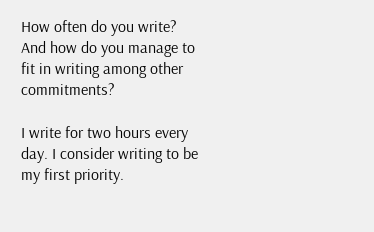How often do you write? And how do you manage to fit in writing among other commitments?

I write for two hours every day. I consider writing to be my first priority.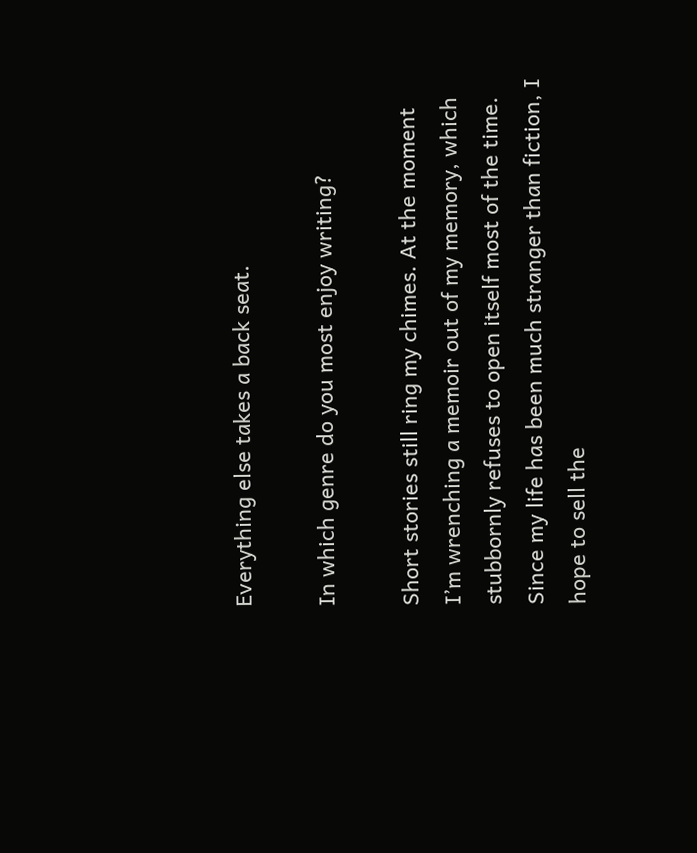Everything else takes a back seat.

In which genre do you most enjoy writing?

Short stories still ring my chimes. At the moment I’m wrenching a memoir out of my memory, which stubbornly refuses to open itself most of the time. Since my life has been much stranger than fiction, I hope to sell the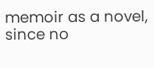memoir as a novel, since no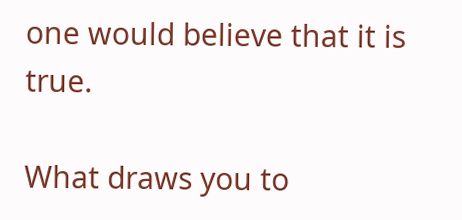one would believe that it is true.

What draws you to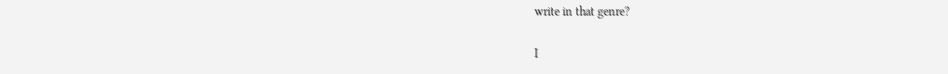write in that genre?

I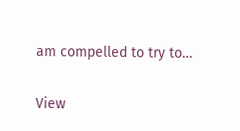am compelled to try to…

View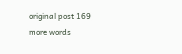original post 169 more words